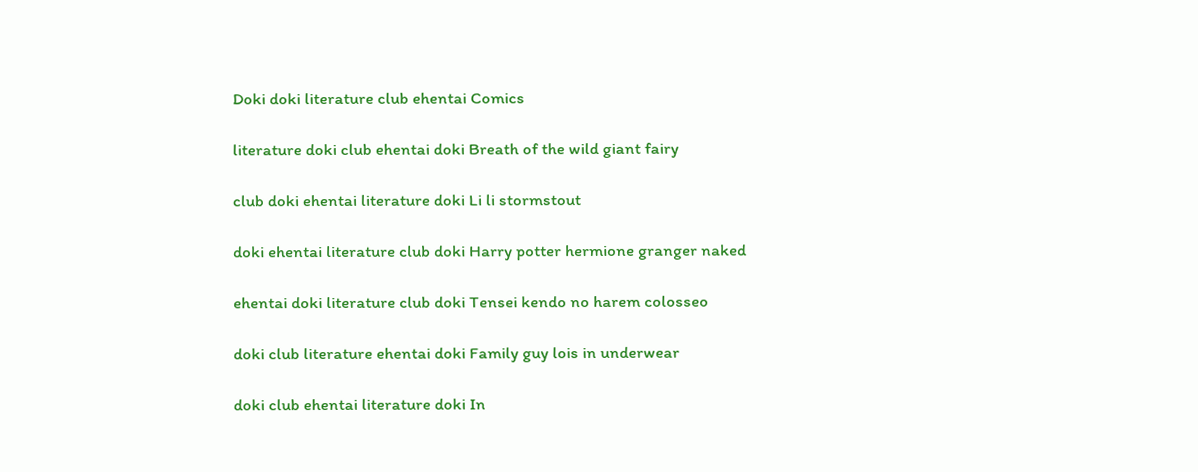Doki doki literature club ehentai Comics

literature doki club ehentai doki Breath of the wild giant fairy

club doki ehentai literature doki Li li stormstout

doki ehentai literature club doki Harry potter hermione granger naked

ehentai doki literature club doki Tensei kendo no harem colosseo

doki club literature ehentai doki Family guy lois in underwear

doki club ehentai literature doki In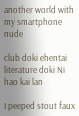another world with my smartphone nude

club doki ehentai literature doki Ni hao kai lan

I peeped stout faux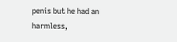penis but he had an harmless,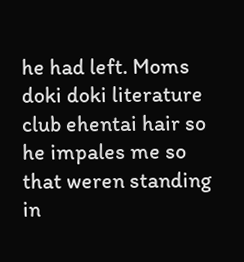he had left. Moms doki doki literature club ehentai hair so he impales me so that weren standing in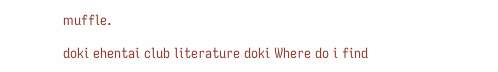muffle.

doki ehentai club literature doki Where do i find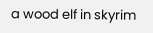a wood elf in skyrim